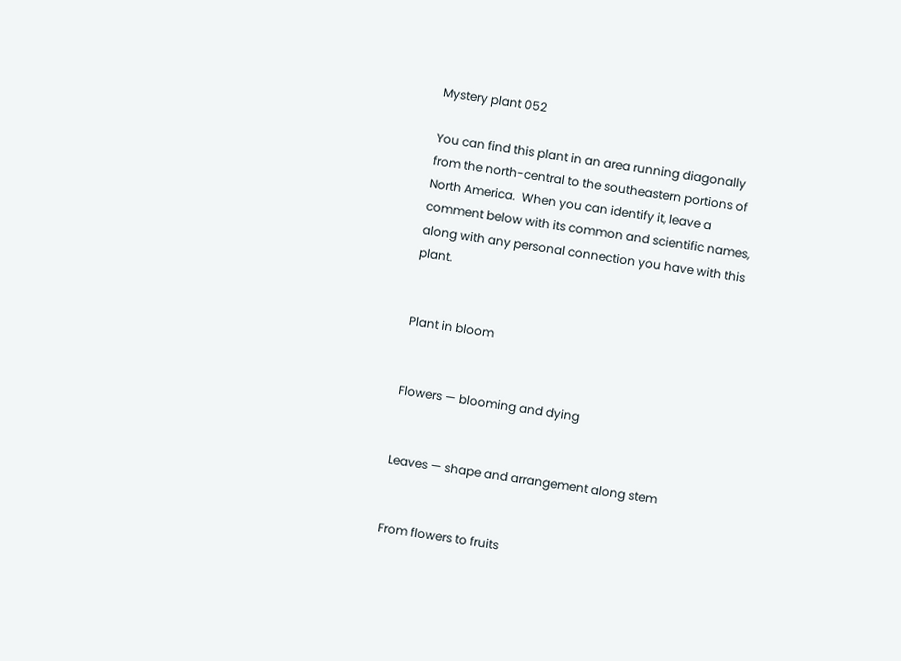Mystery plant 052

You can find this plant in an area running diagonally from the north-central to the southeastern portions of North America.  When you can identify it, leave a comment below with its common and scientific names, along with any personal connection you have with this plant.


Plant in bloom


Flowers — blooming and dying


Leaves — shape and arrangement along stem


From flowers to fruits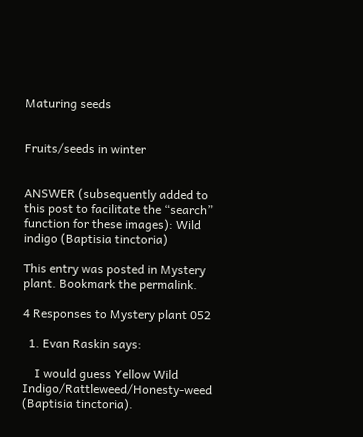Maturing seeds


Fruits/seeds in winter


ANSWER (subsequently added to this post to facilitate the “search” function for these images): Wild indigo (Baptisia tinctoria)

This entry was posted in Mystery plant. Bookmark the permalink.

4 Responses to Mystery plant 052

  1. Evan Raskin says:

    I would guess Yellow Wild Indigo/Rattleweed/Honesty-weed (Baptisia tinctoria).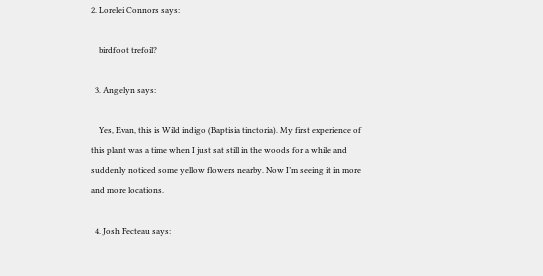2. Lorelei Connors says:

    birdfoot trefoil?

  3. Angelyn says:

    Yes, Evan, this is Wild indigo (Baptisia tinctoria). My first experience of this plant was a time when I just sat still in the woods for a while and suddenly noticed some yellow flowers nearby. Now I’m seeing it in more and more locations.

  4. Josh Fecteau says: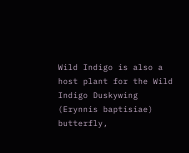Wild Indigo is also a host plant for the Wild Indigo Duskywing (Erynnis baptisiae) butterfly,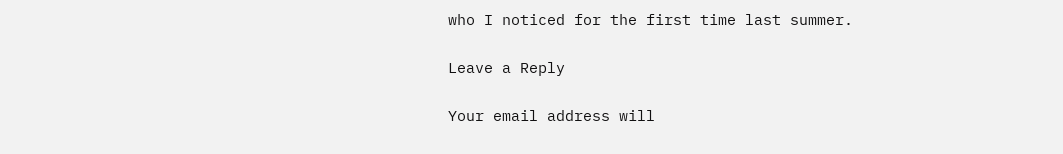who I noticed for the first time last summer.

Leave a Reply

Your email address will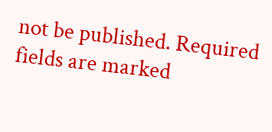not be published. Required fields are marked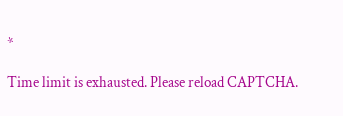*

Time limit is exhausted. Please reload CAPTCHA.